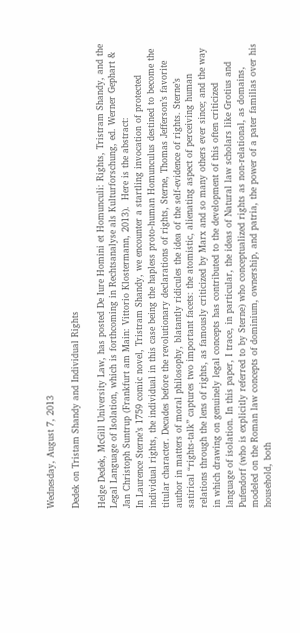Wednesday, August 7, 2013

Dedek on Tristam Shandy and Individual Rights

Helge Dedek, McGill University Law, has posted De Iure Homini et Homunculi: Rights, Tristram Shandy, and the Legal Language of Isolation, which is forthcoming in Rechtsanalyse als Kulturforschung, ed. Werner Gephart & Jan Christoph Suntrup (Frankfurt am Main: Vittorio Klostermann, 2013).  Here is the abstract:
In Laurence Sterne’s 1759 comic novel, Tristram Shandy, we encounter a startling invocation of protected individual rights, the individual in this case being the hapless proto-human Homunculus destined to become the titular character. Decades before the revolutionary declarations of rights, Sterne, Thomas Jefferson’s favorite author in matters of moral philosophy, blatantly ridicules the idea of the self-evidence of rights. Sterne’s satirical “rights-talk” captures two important facets: the atomistic, alienating aspect of perceiving human relations through the lens of rights, as famously criticized by Marx and so many others ever since; and the way in which drawing on genuinely legal concepts has contributed to the development of this often criticized language of isolation. In this paper, I trace, in particular, the ideas of Natural law scholars like Grotius and Pufendorf (who is explicitly referred to by Sterne) who conceptualized rights as non-relational, as domains, modeled on the Roman law concepts of dominium, ownership, and patria, the power of a pater familias over his household, both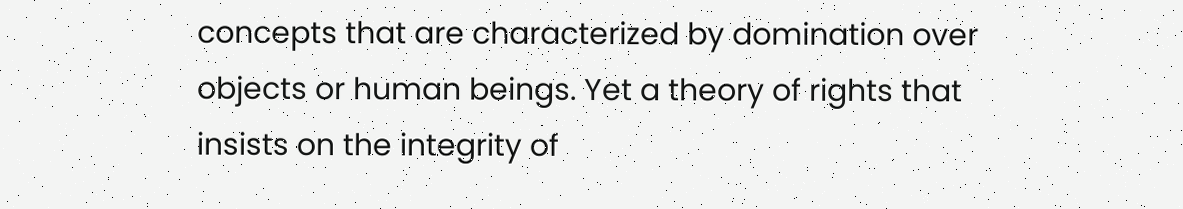concepts that are characterized by domination over objects or human beings. Yet a theory of rights that insists on the integrity of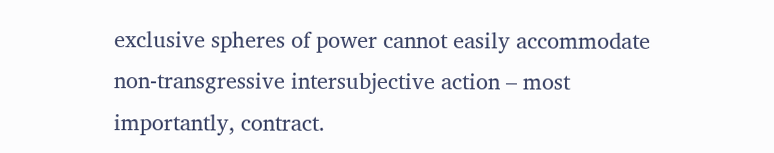exclusive spheres of power cannot easily accommodate non-transgressive intersubjective action – most importantly, contract.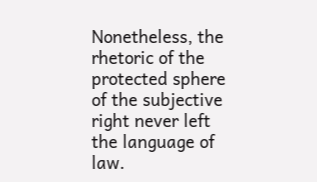Nonetheless, the rhetoric of the protected sphere of the subjective right never left the language of law.